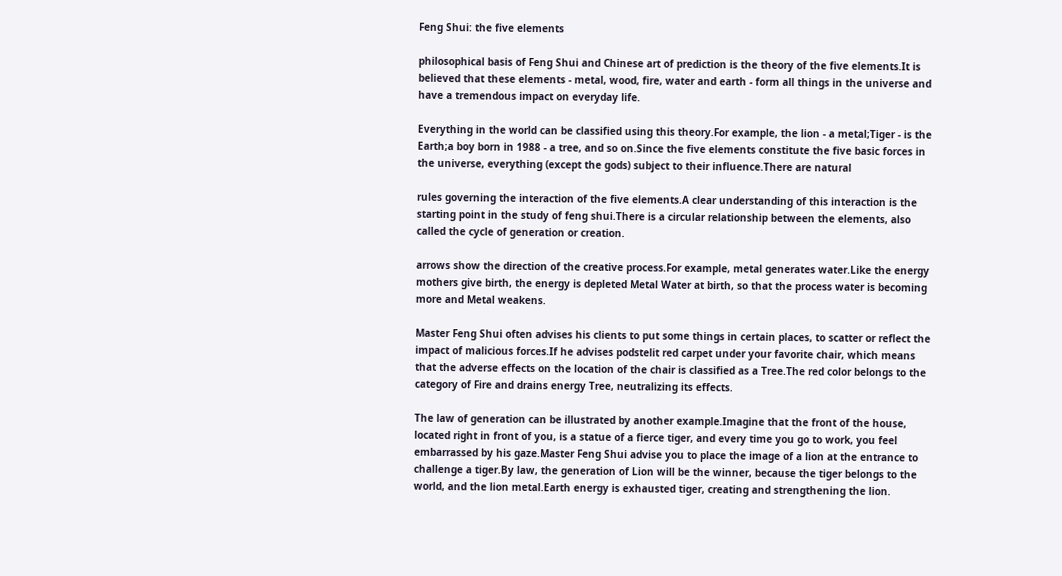Feng Shui: the five elements

philosophical basis of Feng Shui and Chinese art of prediction is the theory of the five elements.It is believed that these elements - metal, wood, fire, water and earth - form all things in the universe and have a tremendous impact on everyday life.

Everything in the world can be classified using this theory.For example, the lion - a metal;Tiger - is the Earth;a boy born in 1988 - a tree, and so on.Since the five elements constitute the five basic forces in the universe, everything (except the gods) subject to their influence.There are natural

rules governing the interaction of the five elements.A clear understanding of this interaction is the starting point in the study of feng shui.There is a circular relationship between the elements, also called the cycle of generation or creation.

arrows show the direction of the creative process.For example, metal generates water.Like the energy mothers give birth, the energy is depleted Metal Water at birth, so that the process water is becoming more and Metal weakens.

Master Feng Shui often advises his clients to put some things in certain places, to scatter or reflect the impact of malicious forces.If he advises podstelit red carpet under your favorite chair, which means that the adverse effects on the location of the chair is classified as a Tree.The red color belongs to the category of Fire and drains energy Tree, neutralizing its effects.

The law of generation can be illustrated by another example.Imagine that the front of the house, located right in front of you, is a statue of a fierce tiger, and every time you go to work, you feel embarrassed by his gaze.Master Feng Shui advise you to place the image of a lion at the entrance to challenge a tiger.By law, the generation of Lion will be the winner, because the tiger belongs to the world, and the lion metal.Earth energy is exhausted tiger, creating and strengthening the lion.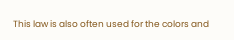This law is also often used for the colors and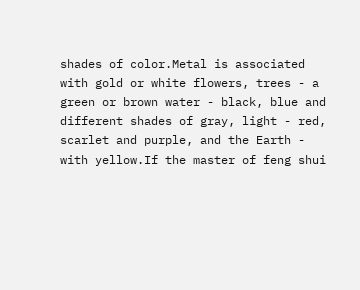shades of color.Metal is associated with gold or white flowers, trees - a green or brown water - black, blue and different shades of gray, light - red, scarlet and purple, and the Earth - with yellow.If the master of feng shui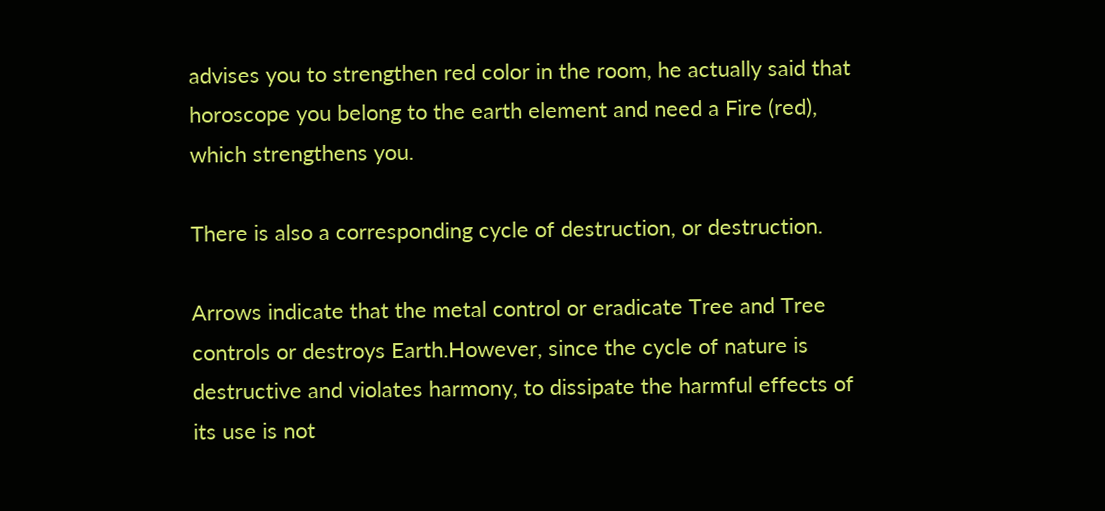advises you to strengthen red color in the room, he actually said that horoscope you belong to the earth element and need a Fire (red), which strengthens you.

There is also a corresponding cycle of destruction, or destruction.

Arrows indicate that the metal control or eradicate Tree and Tree controls or destroys Earth.However, since the cycle of nature is destructive and violates harmony, to dissipate the harmful effects of its use is not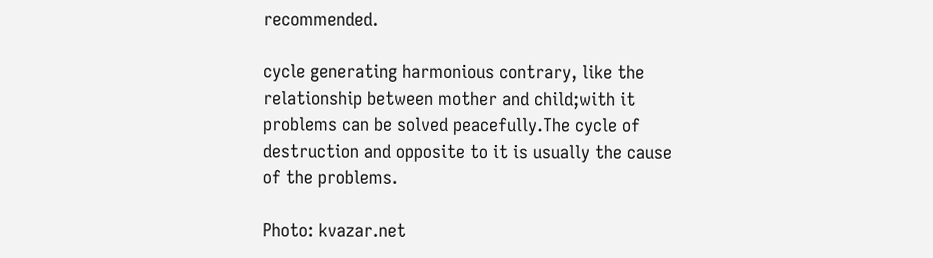recommended.

cycle generating harmonious contrary, like the relationship between mother and child;with it problems can be solved peacefully.The cycle of destruction and opposite to it is usually the cause of the problems.

Photo: kvazar.net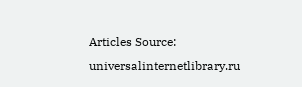Articles Source: universalinternetlibrary.ru